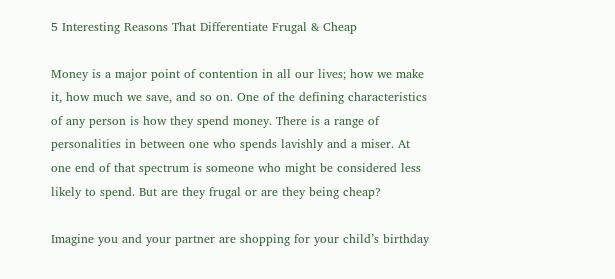5 Interesting Reasons That Differentiate Frugal & Cheap

Money is a major point of contention in all our lives; how we make it, how much we save, and so on. One of the defining characteristics of any person is how they spend money. There is a range of personalities in between one who spends lavishly and a miser. At one end of that spectrum is someone who might be considered less likely to spend. But are they frugal or are they being cheap?

Imagine you and your partner are shopping for your child’s birthday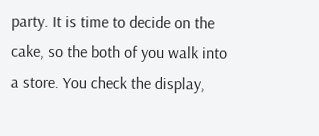party. It is time to decide on the cake, so the both of you walk into a store. You check the display,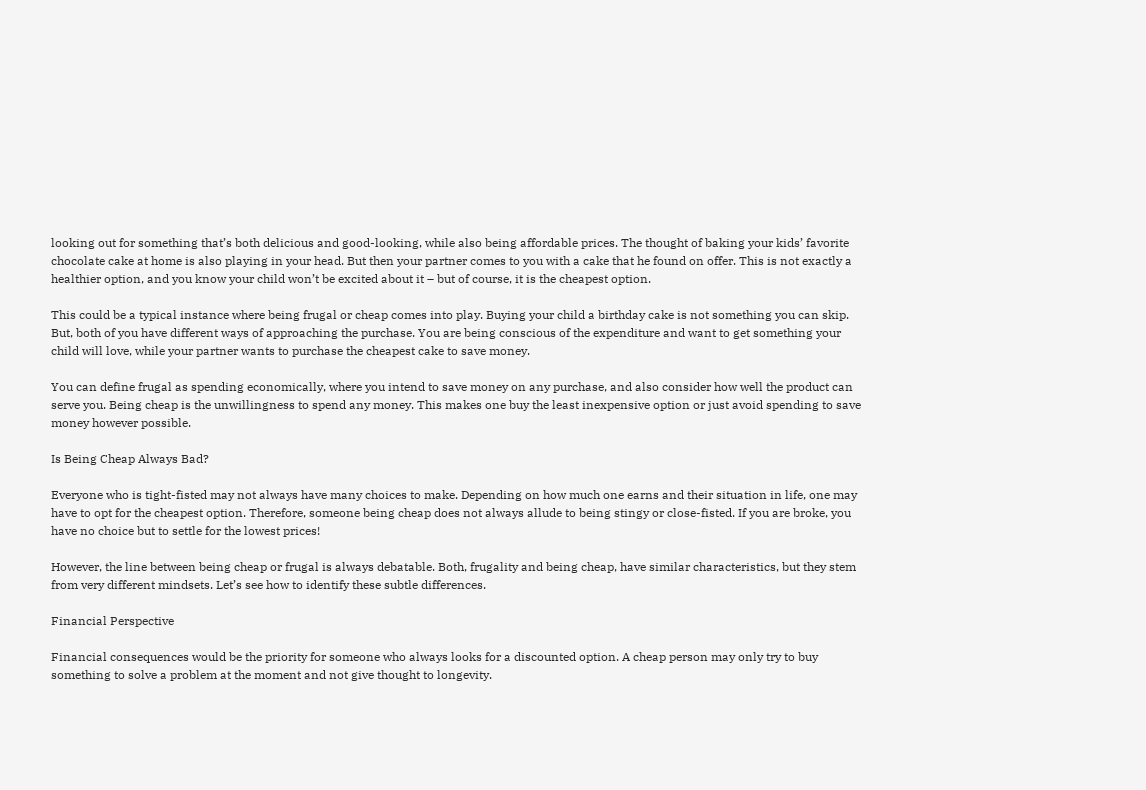looking out for something that’s both delicious and good-looking, while also being affordable prices. The thought of baking your kids’ favorite chocolate cake at home is also playing in your head. But then your partner comes to you with a cake that he found on offer. This is not exactly a healthier option, and you know your child won’t be excited about it – but of course, it is the cheapest option.

This could be a typical instance where being frugal or cheap comes into play. Buying your child a birthday cake is not something you can skip. But, both of you have different ways of approaching the purchase. You are being conscious of the expenditure and want to get something your child will love, while your partner wants to purchase the cheapest cake to save money.

You can define frugal as spending economically, where you intend to save money on any purchase, and also consider how well the product can serve you. Being cheap is the unwillingness to spend any money. This makes one buy the least inexpensive option or just avoid spending to save money however possible.

Is Being Cheap Always Bad?

Everyone who is tight-fisted may not always have many choices to make. Depending on how much one earns and their situation in life, one may have to opt for the cheapest option. Therefore, someone being cheap does not always allude to being stingy or close-fisted. If you are broke, you have no choice but to settle for the lowest prices!

However, the line between being cheap or frugal is always debatable. Both, frugality and being cheap, have similar characteristics, but they stem from very different mindsets. Let’s see how to identify these subtle differences.

Financial Perspective

Financial consequences would be the priority for someone who always looks for a discounted option. A cheap person may only try to buy something to solve a problem at the moment and not give thought to longevity.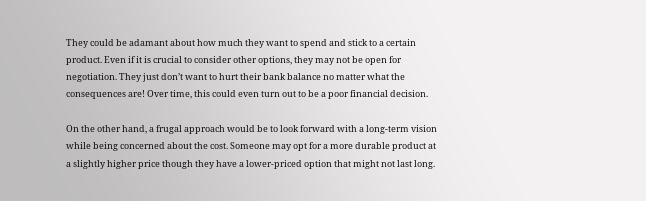They could be adamant about how much they want to spend and stick to a certain product. Even if it is crucial to consider other options, they may not be open for negotiation. They just don’t want to hurt their bank balance no matter what the consequences are! Over time, this could even turn out to be a poor financial decision.

On the other hand, a frugal approach would be to look forward with a long-term vision while being concerned about the cost. Someone may opt for a more durable product at a slightly higher price though they have a lower-priced option that might not last long.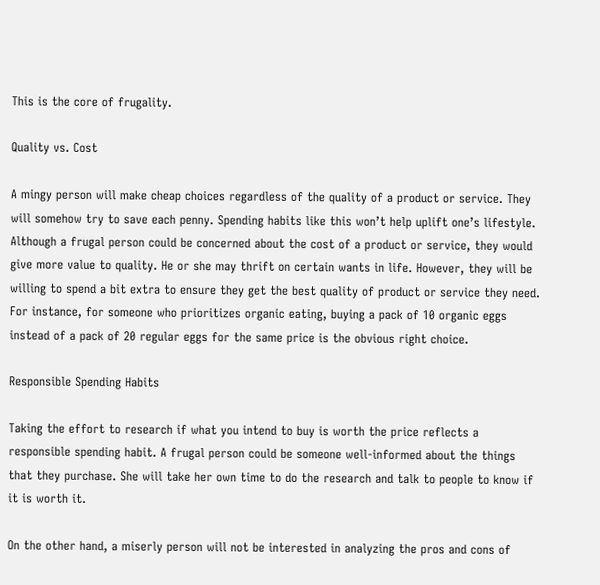This is the core of frugality.

Quality vs. Cost

A mingy person will make cheap choices regardless of the quality of a product or service. They will somehow try to save each penny. Spending habits like this won’t help uplift one’s lifestyle. Although a frugal person could be concerned about the cost of a product or service, they would give more value to quality. He or she may thrift on certain wants in life. However, they will be willing to spend a bit extra to ensure they get the best quality of product or service they need. For instance, for someone who prioritizes organic eating, buying a pack of 10 organic eggs instead of a pack of 20 regular eggs for the same price is the obvious right choice.

Responsible Spending Habits

Taking the effort to research if what you intend to buy is worth the price reflects a responsible spending habit. A frugal person could be someone well-informed about the things that they purchase. She will take her own time to do the research and talk to people to know if it is worth it.

On the other hand, a miserly person will not be interested in analyzing the pros and cons of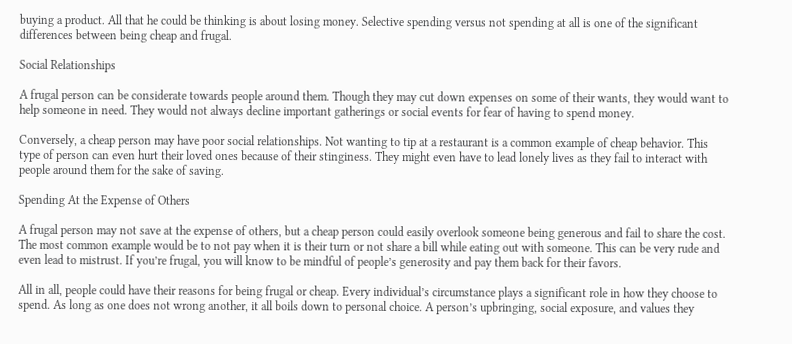buying a product. All that he could be thinking is about losing money. Selective spending versus not spending at all is one of the significant differences between being cheap and frugal.

Social Relationships

A frugal person can be considerate towards people around them. Though they may cut down expenses on some of their wants, they would want to help someone in need. They would not always decline important gatherings or social events for fear of having to spend money.

Conversely, a cheap person may have poor social relationships. Not wanting to tip at a restaurant is a common example of cheap behavior. This type of person can even hurt their loved ones because of their stinginess. They might even have to lead lonely lives as they fail to interact with people around them for the sake of saving.

Spending At the Expense of Others

A frugal person may not save at the expense of others, but a cheap person could easily overlook someone being generous and fail to share the cost. The most common example would be to not pay when it is their turn or not share a bill while eating out with someone. This can be very rude and even lead to mistrust. If you’re frugal, you will know to be mindful of people’s generosity and pay them back for their favors.

All in all, people could have their reasons for being frugal or cheap. Every individual’s circumstance plays a significant role in how they choose to spend. As long as one does not wrong another, it all boils down to personal choice. A person’s upbringing, social exposure, and values they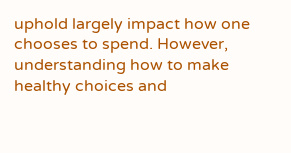uphold largely impact how one chooses to spend. However, understanding how to make healthy choices and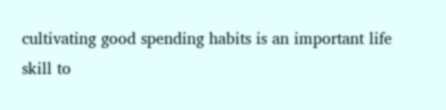cultivating good spending habits is an important life skill to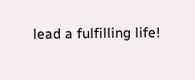lead a fulfilling life!